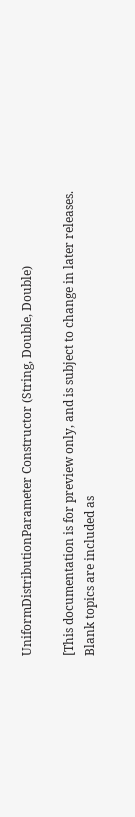UniformDistributionParameter Constructor (String, Double, Double)

[This documentation is for preview only, and is subject to change in later releases. Blank topics are included as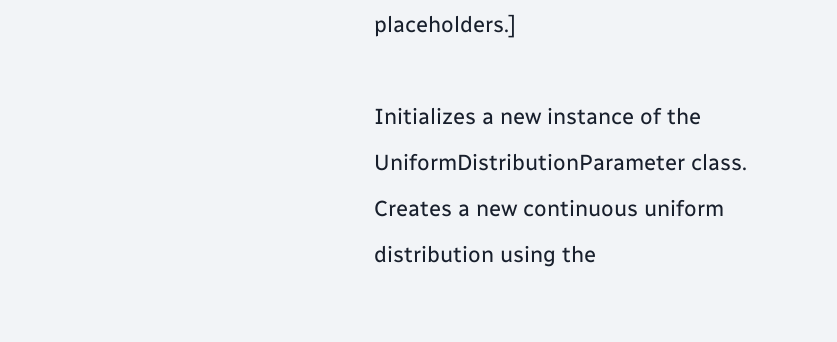placeholders.]

Initializes a new instance of the UniformDistributionParameter class. Creates a new continuous uniform distribution using the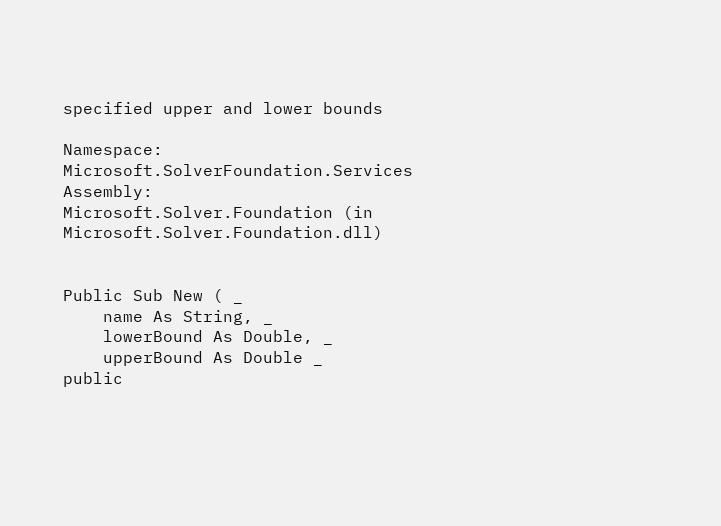specified upper and lower bounds

Namespace:  Microsoft.SolverFoundation.Services
Assembly:  Microsoft.Solver.Foundation (in Microsoft.Solver.Foundation.dll)


Public Sub New ( _
    name As String, _
    lowerBound As Double, _
    upperBound As Double _
public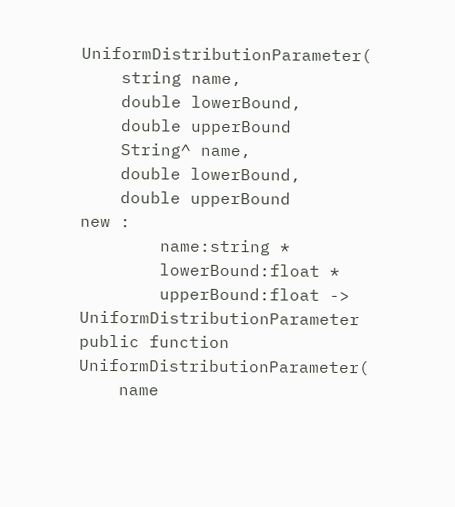UniformDistributionParameter(
    string name,
    double lowerBound,
    double upperBound
    String^ name,
    double lowerBound,
    double upperBound
new :
        name:string *
        lowerBound:float *
        upperBound:float -> UniformDistributionParameter
public function UniformDistributionParameter(
    name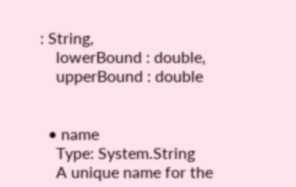: String,
    lowerBound : double,
    upperBound : double


  • name
    Type: System.String
    A unique name for the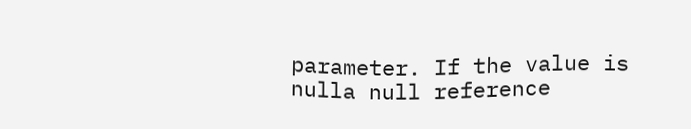parameter. If the value is nulla null reference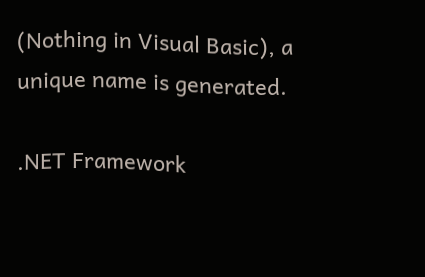(Nothing in Visual Basic), a unique name is generated.

.NET Framework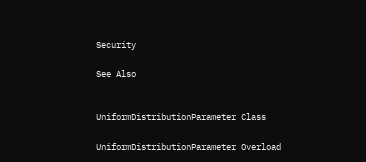Security

See Also


UniformDistributionParameter Class

UniformDistributionParameter Overload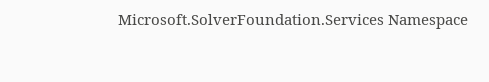Microsoft.SolverFoundation.Services Namespace